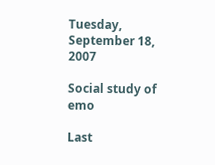Tuesday, September 18, 2007

Social study of emo

Last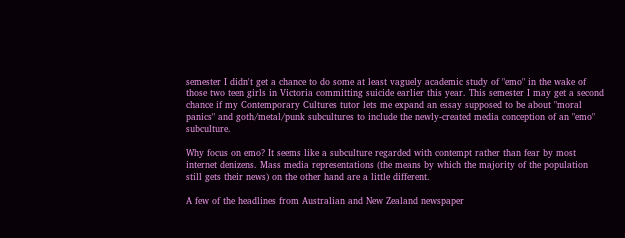semester I didn't get a chance to do some at least vaguely academic study of "emo" in the wake of those two teen girls in Victoria committing suicide earlier this year. This semester I may get a second chance if my Contemporary Cultures tutor lets me expand an essay supposed to be about "moral panics" and goth/metal/punk subcultures to include the newly-created media conception of an "emo" subculture.

Why focus on emo? It seems like a subculture regarded with contempt rather than fear by most internet denizens. Mass media representations (the means by which the majority of the population still gets their news) on the other hand are a little different.

A few of the headlines from Australian and New Zealand newspaper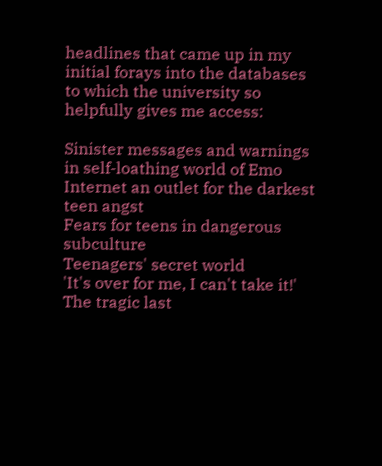headlines that came up in my initial forays into the databases to which the university so helpfully gives me access:

Sinister messages and warnings in self-loathing world of Emo
Internet an outlet for the darkest teen angst
Fears for teens in dangerous subculture
Teenagers' secret world
'It's over for me, I can't take it!' The tragic last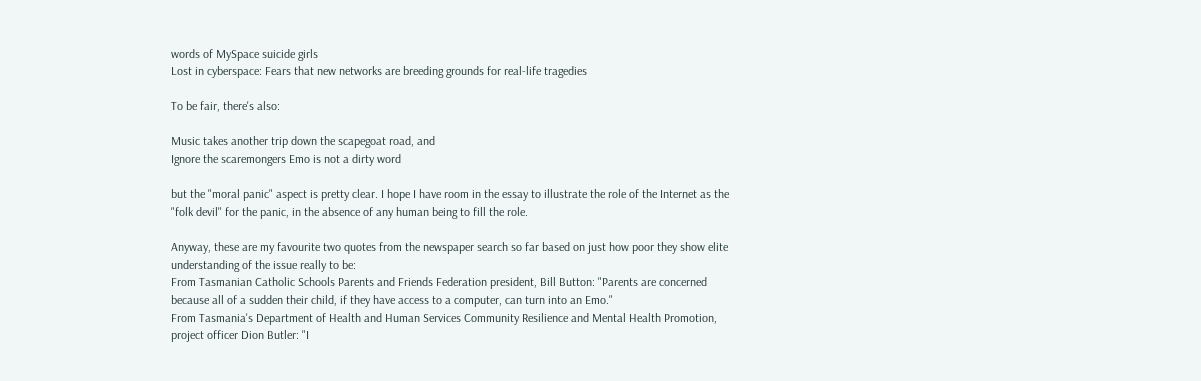words of MySpace suicide girls
Lost in cyberspace: Fears that new networks are breeding grounds for real-life tragedies

To be fair, there's also:

Music takes another trip down the scapegoat road, and
Ignore the scaremongers Emo is not a dirty word

but the "moral panic" aspect is pretty clear. I hope I have room in the essay to illustrate the role of the Internet as the "folk devil" for the panic, in the absence of any human being to fill the role.

Anyway, these are my favourite two quotes from the newspaper search so far based on just how poor they show elite understanding of the issue really to be:
From Tasmanian Catholic Schools Parents and Friends Federation president, Bill Button: "Parents are concerned because all of a sudden their child, if they have access to a computer, can turn into an Emo."
From Tasmania's Department of Health and Human Services Community Resilience and Mental Health Promotion, project officer Dion Butler: "I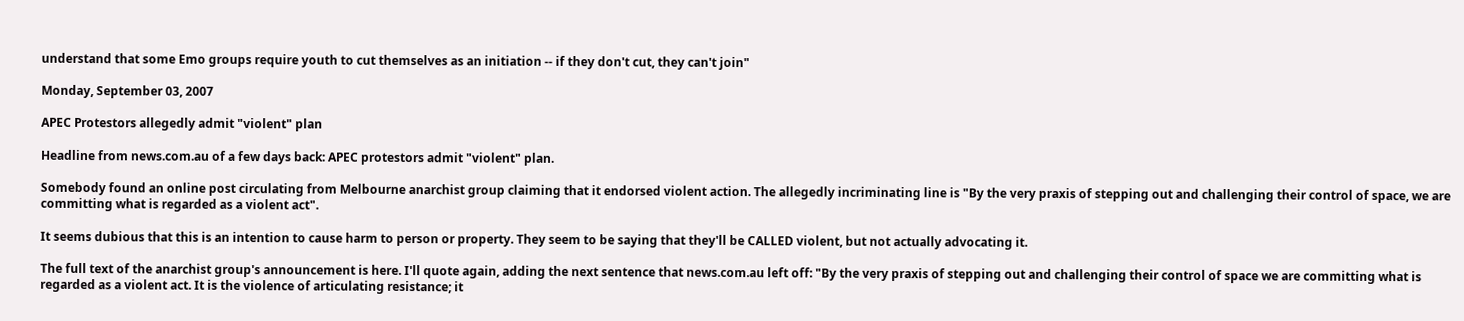understand that some Emo groups require youth to cut themselves as an initiation -- if they don't cut, they can't join"

Monday, September 03, 2007

APEC Protestors allegedly admit "violent" plan

Headline from news.com.au of a few days back: APEC protestors admit "violent" plan.

Somebody found an online post circulating from Melbourne anarchist group claiming that it endorsed violent action. The allegedly incriminating line is "By the very praxis of stepping out and challenging their control of space, we are committing what is regarded as a violent act".

It seems dubious that this is an intention to cause harm to person or property. They seem to be saying that they'll be CALLED violent, but not actually advocating it.

The full text of the anarchist group's announcement is here. I'll quote again, adding the next sentence that news.com.au left off: "By the very praxis of stepping out and challenging their control of space we are committing what is regarded as a violent act. It is the violence of articulating resistance; it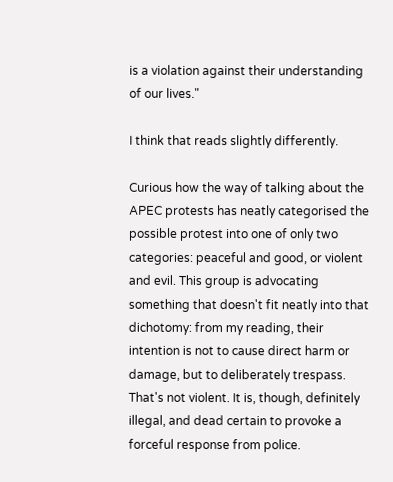is a violation against their understanding of our lives."

I think that reads slightly differently.

Curious how the way of talking about the APEC protests has neatly categorised the possible protest into one of only two categories: peaceful and good, or violent and evil. This group is advocating something that doesn't fit neatly into that dichotomy: from my reading, their intention is not to cause direct harm or damage, but to deliberately trespass. That's not violent. It is, though, definitely illegal, and dead certain to provoke a forceful response from police.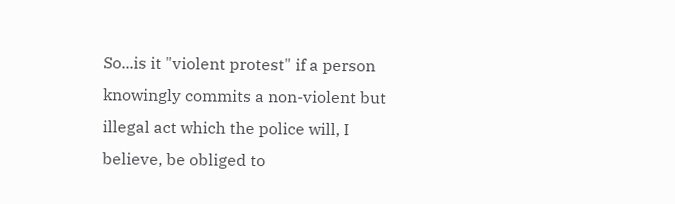So...is it "violent protest" if a person knowingly commits a non-violent but illegal act which the police will, I believe, be obliged to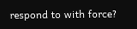respond to with force?